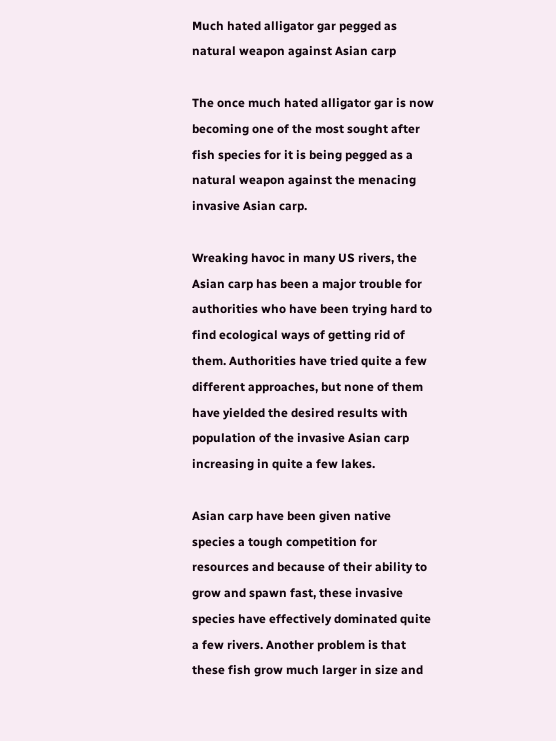Much hated alligator gar pegged as natural weapon against Asian carp

The once much hated alligator gar is now becoming one of the most sought after fish species for it is being pegged as a natural weapon against the menacing invasive Asian carp.

Wreaking havoc in many US rivers, the Asian carp has been a major trouble for authorities who have been trying hard to find ecological ways of getting rid of them. Authorities have tried quite a few different approaches, but none of them have yielded the desired results with population of the invasive Asian carp increasing in quite a few lakes.

Asian carp have been given native species a tough competition for resources and because of their ability to grow and spawn fast, these invasive species have effectively dominated quite a few rivers. Another problem is that these fish grow much larger in size and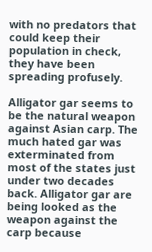with no predators that could keep their population in check, they have been spreading profusely.

Alligator gar seems to be the natural weapon against Asian carp. The much hated gar was exterminated from most of the states just under two decades back. Alligator gar are being looked as the weapon against the carp because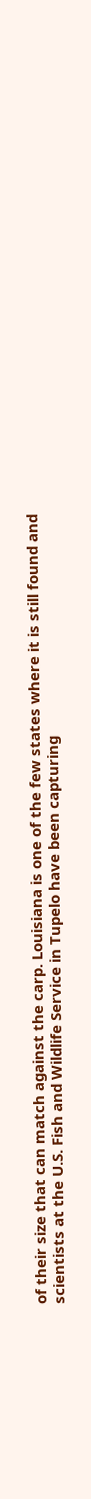of their size that can match against the carp. Louisiana is one of the few states where it is still found and scientists at the U.S. Fish and Wildlife Service in Tupelo have been capturing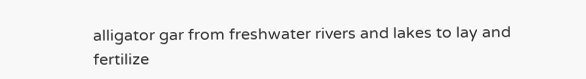alligator gar from freshwater rivers and lakes to lay and fertilize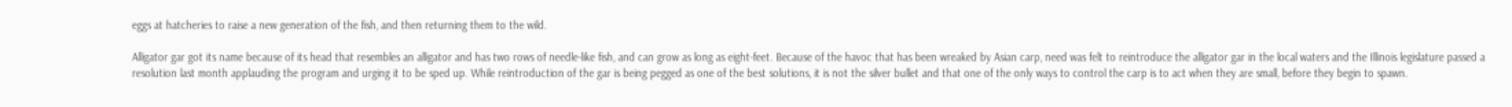eggs at hatcheries to raise a new generation of the fish, and then returning them to the wild.

Alligator gar got its name because of its head that resembles an alligator and has two rows of needle-like fish, and can grow as long as eight-feet. Because of the havoc that has been wreaked by Asian carp, need was felt to reintroduce the alligator gar in the local waters and the Illinois legislature passed a resolution last month applauding the program and urging it to be sped up. While reintroduction of the gar is being pegged as one of the best solutions, it is not the silver bullet and that one of the only ways to control the carp is to act when they are small, before they begin to spawn.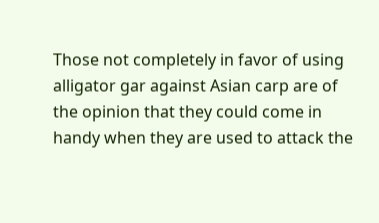Those not completely in favor of using alligator gar against Asian carp are of the opinion that they could come in handy when they are used to attack the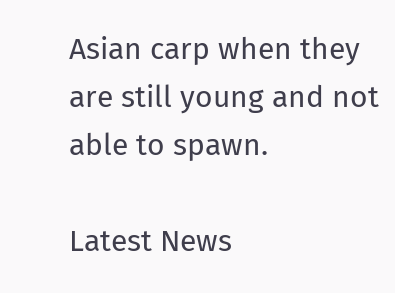Asian carp when they are still young and not able to spawn.

Latest News